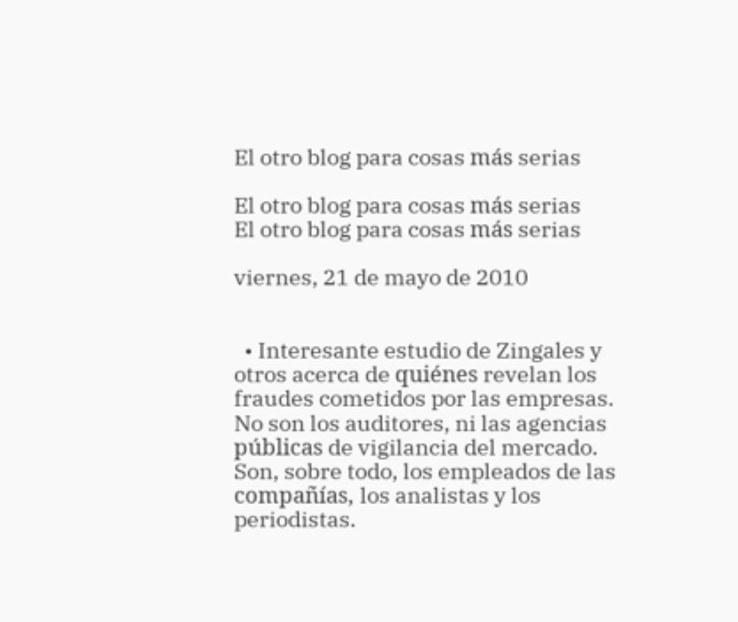El otro blog para cosas más serias

El otro blog para cosas más serias
El otro blog para cosas más serias

viernes, 21 de mayo de 2010


  • Interesante estudio de Zingales y otros acerca de quiénes revelan los fraudes cometidos por las empresas. No son los auditores, ni las agencias públicas de vigilancia del mercado. Son, sobre todo, los empleados de las compañías, los analistas y los periodistas.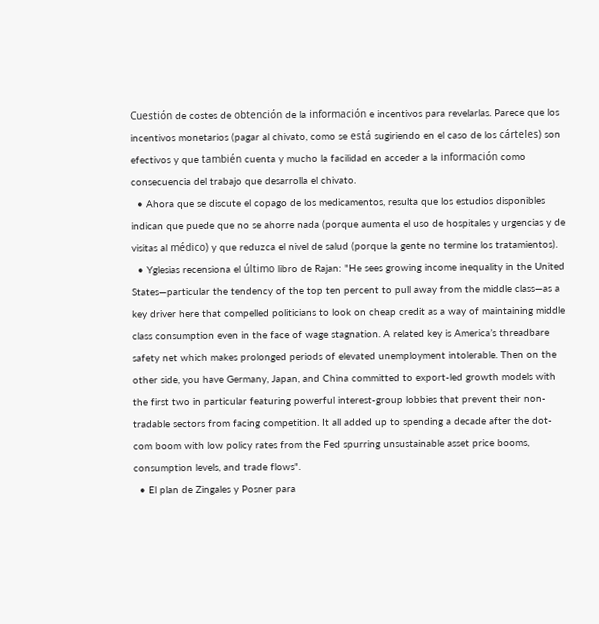Cuestión de costes de obtención de la información e incentivos para revelarlas. Parece que los incentivos monetarios (pagar al chivato, como se está sugiriendo en el caso de los cárteles) son efectivos y que también cuenta y mucho la facilidad en acceder a la información como consecuencia del trabajo que desarrolla el chivato.
  • Ahora que se discute el copago de los medicamentos, resulta que los estudios disponibles indican que puede que no se ahorre nada (porque aumenta el uso de hospitales y urgencias y de visitas al médico) y que reduzca el nivel de salud (porque la gente no termine los tratamientos).
  • Yglesias recensiona el último libro de Rajan: "He sees growing income inequality in the United States—particular the tendency of the top ten percent to pull away from the middle class—as a key driver here that compelled politicians to look on cheap credit as a way of maintaining middle class consumption even in the face of wage stagnation. A related key is America’s threadbare safety net which makes prolonged periods of elevated unemployment intolerable. Then on the other side, you have Germany, Japan, and China committed to export-led growth models with the first two in particular featuring powerful interest-group lobbies that prevent their non-tradable sectors from facing competition. It all added up to spending a decade after the dot-com boom with low policy rates from the Fed spurring unsustainable asset price booms, consumption levels, and trade flows".
  • El plan de Zingales y Posner para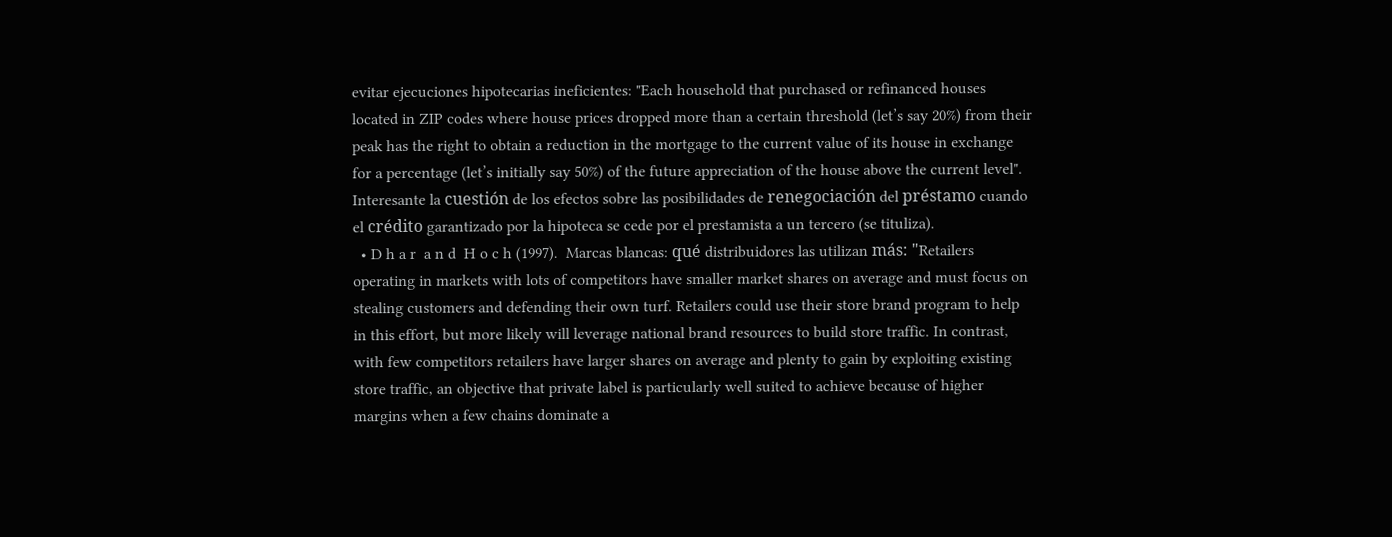evitar ejecuciones hipotecarias ineficientes: "Each household that purchased or refinanced houses located in ZIP codes where house prices dropped more than a certain threshold (let’s say 20%) from their peak has the right to obtain a reduction in the mortgage to the current value of its house in exchange for a percentage (let’s initially say 50%) of the future appreciation of the house above the current level". Interesante la cuestión de los efectos sobre las posibilidades de renegociación del préstamo cuando el crédito garantizado por la hipoteca se cede por el prestamista a un tercero (se tituliza).
  • D h a r  a n d  H o c h (1997).  Marcas blancas: qué distribuidores las utilizan más: "Retailers operating in markets with lots of competitors have smaller market shares on average and must focus on stealing customers and defending their own turf. Retailers could use their store brand program to help in this effort, but more likely will leverage national brand resources to build store traffic. In contrast, with few competitors retailers have larger shares on average and plenty to gain by exploiting existing store traffic, an objective that private label is particularly well suited to achieve because of higher margins when a few chains dominate a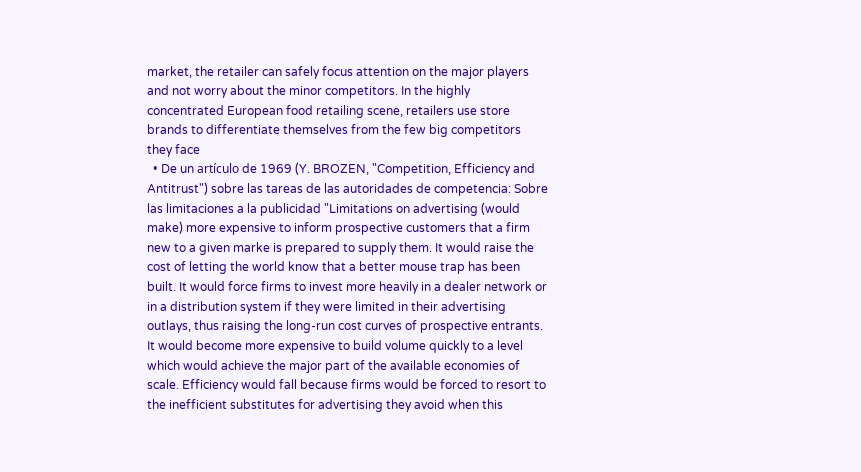market, the retailer can safely focus attention on the major players and not worry about the minor competitors. In the highly concentrated European food retailing scene, retailers use store brands to differentiate themselves from the few big competitors they face
  • De un artículo de 1969 (Y. BROZEN, "Competition, Efficiency and Antitrust") sobre las tareas de las autoridades de competencia: Sobre las limitaciones a la publicidad "Limitations on advertising (would make) more expensive to inform prospective customers that a firm new to a given marke is prepared to supply them. It would raise the cost of letting the world know that a better mouse trap has been built. It would force firms to invest more heavily in a dealer network or in a distribution system if they were limited in their advertising outlays, thus raising the long-run cost curves of prospective entrants. It would become more expensive to build volume quickly to a level which would achieve the major part of the available economies of scale. Efficiency would fall because firms would be forced to resort to the inefficient substitutes for advertising they avoid when this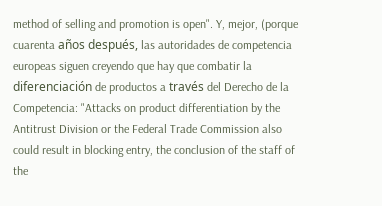method of selling and promotion is open". Y, mejor, (porque cuarenta años después, las autoridades de competencia europeas siguen creyendo que hay que combatir la diferenciación de productos a través del Derecho de la Competencia: "Attacks on product differentiation by the Antitrust Division or the Federal Trade Commission also could result in blocking entry, the conclusion of the staff of the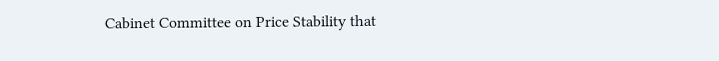Cabinet Committee on Price Stability that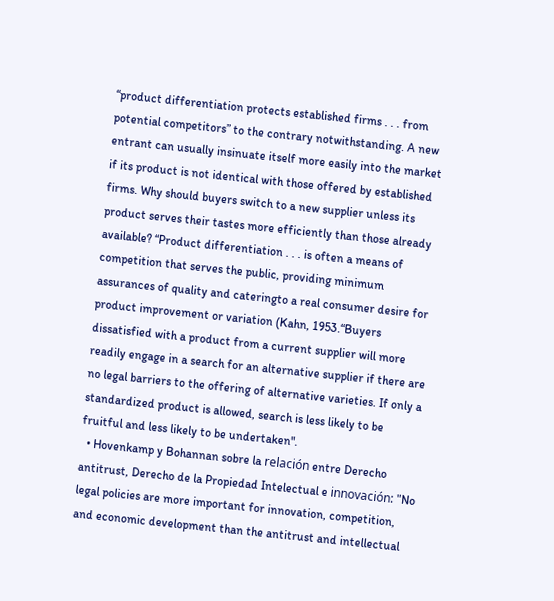“product differentiation protects established firms . . . from potential competitors” to the contrary notwithstanding. A new entrant can usually insinuate itself more easily into the market if its product is not identical with those offered by established firms. Why should buyers switch to a new supplier unless its product serves their tastes more efficiently than those already available? “Product differentiation . . . is often a means of competition that serves the public, providing minimum assurances of quality and cateringto a real consumer desire for product improvement or variation (Kahn, 1953.“Buyers dissatisfied with a product from a current supplier will more readily engage in a search for an alternative supplier if there are no legal barriers to the offering of alternative varieties. If only a standardized product is allowed, search is less likely to be fruitful and less likely to be undertaken".
  • Hovenkamp y Bohannan sobre la relación entre Derecho antitrust, Derecho de la Propiedad Intelectual e innovación: "No legal policies are more important for innovation, competition, and economic development than the antitrust and intellectual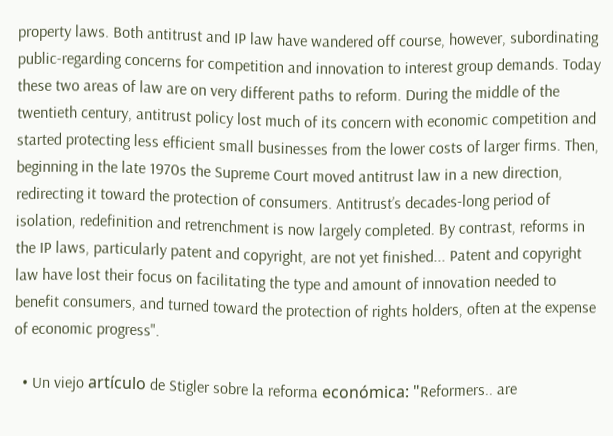property laws. Both antitrust and IP law have wandered off course, however, subordinating public-regarding concerns for competition and innovation to interest group demands. Today these two areas of law are on very different paths to reform. During the middle of the twentieth century, antitrust policy lost much of its concern with economic competition and started protecting less efficient small businesses from the lower costs of larger firms. Then, beginning in the late 1970s the Supreme Court moved antitrust law in a new direction, redirecting it toward the protection of consumers. Antitrust’s decades-long period of isolation, redefinition and retrenchment is now largely completed. By contrast, reforms in the IP laws, particularly patent and copyright, are not yet finished... Patent and copyright law have lost their focus on facilitating the type and amount of innovation needed to benefit consumers, and turned toward the protection of rights holders, often at the expense of economic progress".

  • Un viejo artículo de Stigler sobre la reforma económica: "Reformers.. are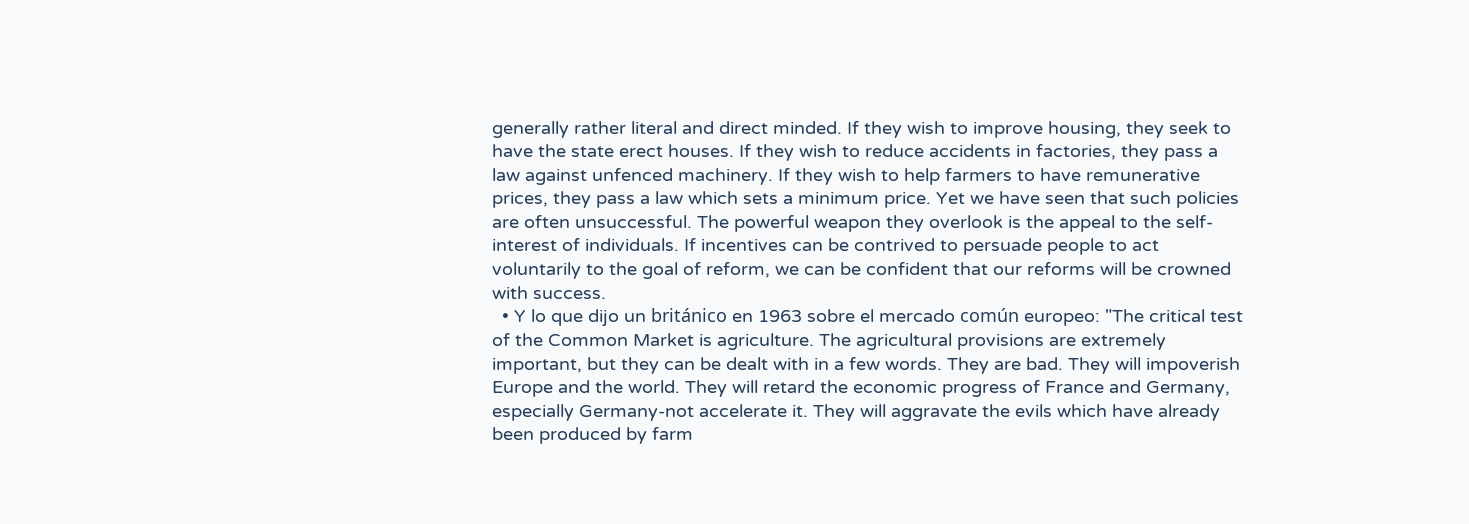generally rather literal and direct minded. If they wish to improve housing, they seek to have the state erect houses. If they wish to reduce accidents in factories, they pass a law against unfenced machinery. If they wish to help farmers to have remunerative prices, they pass a law which sets a minimum price. Yet we have seen that such policies are often unsuccessful. The powerful weapon they overlook is the appeal to the self-interest of individuals. If incentives can be contrived to persuade people to act voluntarily to the goal of reform, we can be confident that our reforms will be crowned with success.
  • Y lo que dijo un británico en 1963 sobre el mercado común europeo: "The critical test of the Common Market is agriculture. The agricultural provisions are extremely important, but they can be dealt with in a few words. They are bad. They will impoverish Europe and the world. They will retard the economic progress of France and Germany, especially Germany-not accelerate it. They will aggravate the evils which have already been produced by farm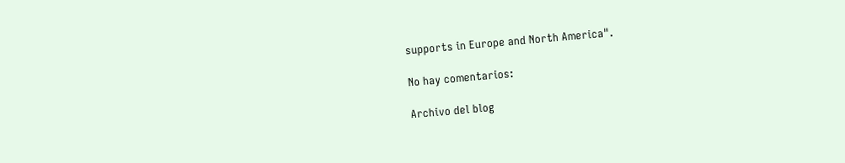supports in Europe and North America".

No hay comentarios:

Archivo del blog